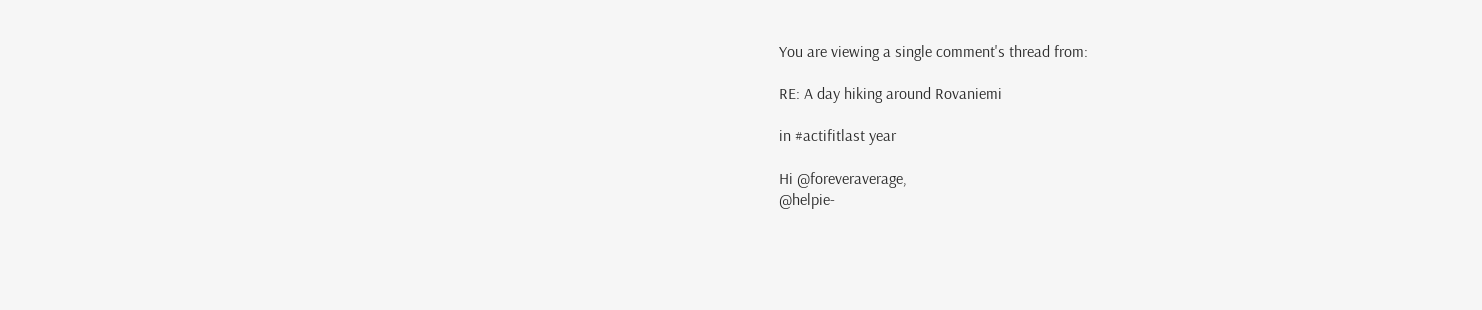You are viewing a single comment's thread from:

RE: A day hiking around Rovaniemi

in #actifitlast year

Hi @foreveraverage,
@helpie-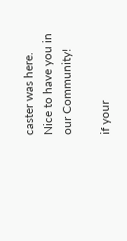caster was here. Nice to have you in our Community!

if your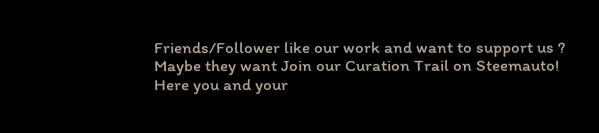Friends/Follower like our work and want to support us ? Maybe they want Join our Curation Trail on Steemauto!
Here you and your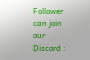Follower can join our Discord :